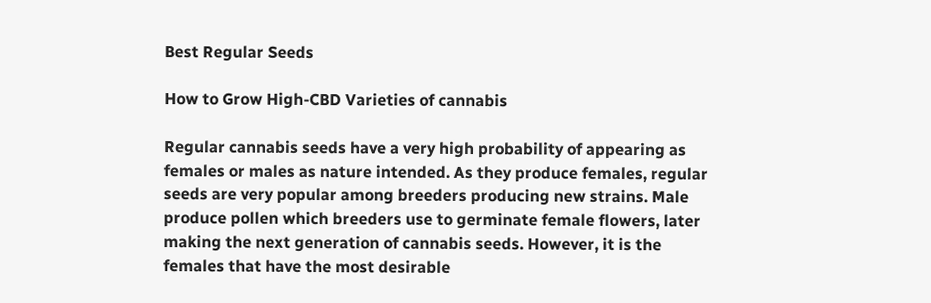Best Regular Seeds

How to Grow High-CBD Varieties of cannabis

Regular cannabis seeds have a very high probability of appearing as females or males as nature intended. As they produce females, regular seeds are very popular among breeders producing new strains. Male produce pollen which breeders use to germinate female flowers, later making the next generation of cannabis seeds. However, it is the females that have the most desirable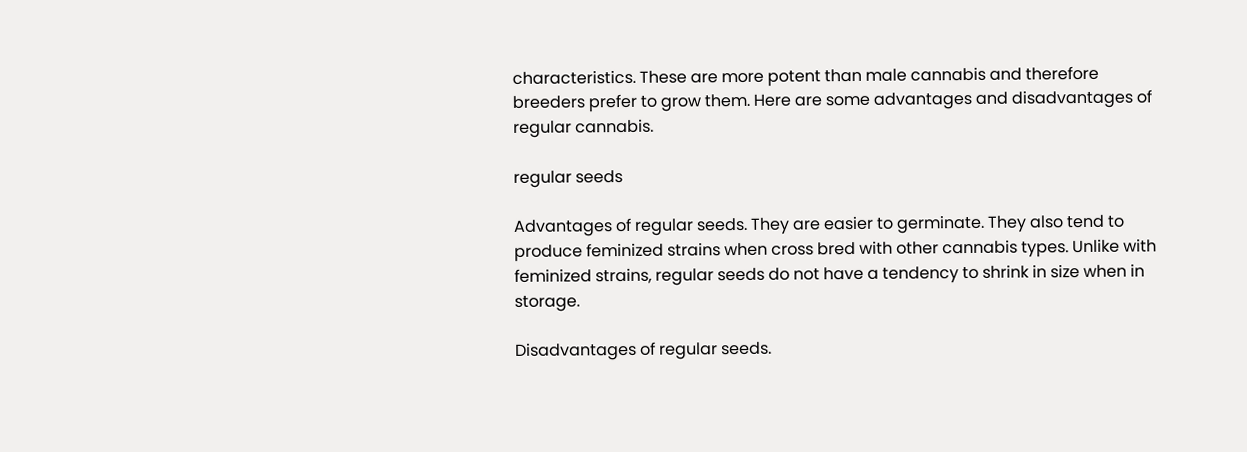characteristics. These are more potent than male cannabis and therefore breeders prefer to grow them. Here are some advantages and disadvantages of regular cannabis.

regular seeds

Advantages of regular seeds. They are easier to germinate. They also tend to produce feminized strains when cross bred with other cannabis types. Unlike with feminized strains, regular seeds do not have a tendency to shrink in size when in storage.

Disadvantages of regular seeds.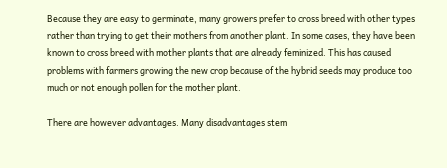Because they are easy to germinate, many growers prefer to cross breed with other types rather than trying to get their mothers from another plant. In some cases, they have been known to cross breed with mother plants that are already feminized. This has caused problems with farmers growing the new crop because of the hybrid seeds may produce too much or not enough pollen for the mother plant.

There are however advantages. Many disadvantages stem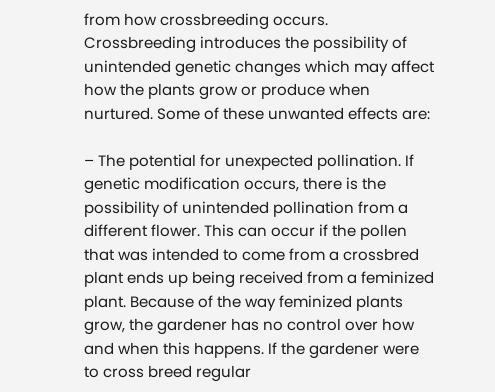from how crossbreeding occurs. Crossbreeding introduces the possibility of unintended genetic changes which may affect how the plants grow or produce when nurtured. Some of these unwanted effects are:

– The potential for unexpected pollination. If genetic modification occurs, there is the possibility of unintended pollination from a different flower. This can occur if the pollen that was intended to come from a crossbred plant ends up being received from a feminized plant. Because of the way feminized plants grow, the gardener has no control over how and when this happens. If the gardener were to cross breed regular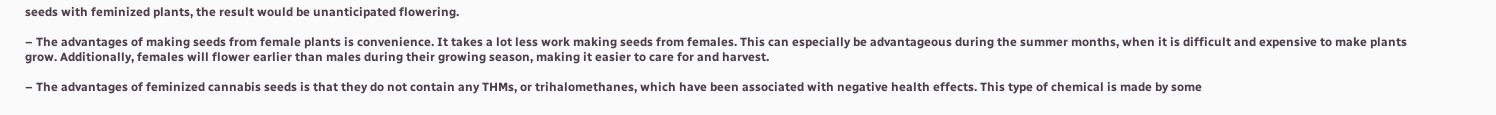seeds with feminized plants, the result would be unanticipated flowering.

– The advantages of making seeds from female plants is convenience. It takes a lot less work making seeds from females. This can especially be advantageous during the summer months, when it is difficult and expensive to make plants grow. Additionally, females will flower earlier than males during their growing season, making it easier to care for and harvest.

– The advantages of feminized cannabis seeds is that they do not contain any THMs, or trihalomethanes, which have been associated with negative health effects. This type of chemical is made by some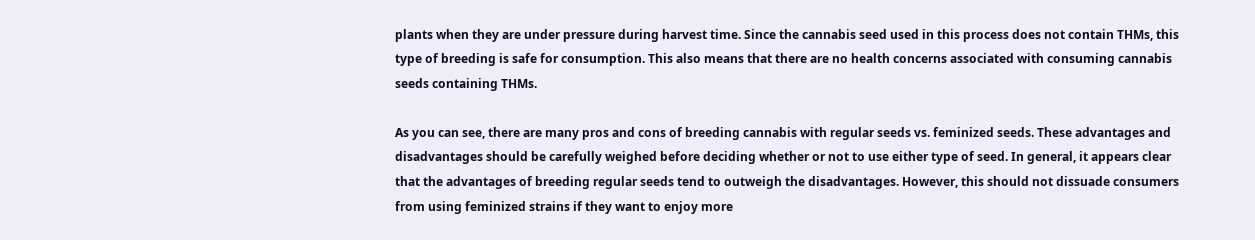plants when they are under pressure during harvest time. Since the cannabis seed used in this process does not contain THMs, this type of breeding is safe for consumption. This also means that there are no health concerns associated with consuming cannabis seeds containing THMs.

As you can see, there are many pros and cons of breeding cannabis with regular seeds vs. feminized seeds. These advantages and disadvantages should be carefully weighed before deciding whether or not to use either type of seed. In general, it appears clear that the advantages of breeding regular seeds tend to outweigh the disadvantages. However, this should not dissuade consumers from using feminized strains if they want to enjoy more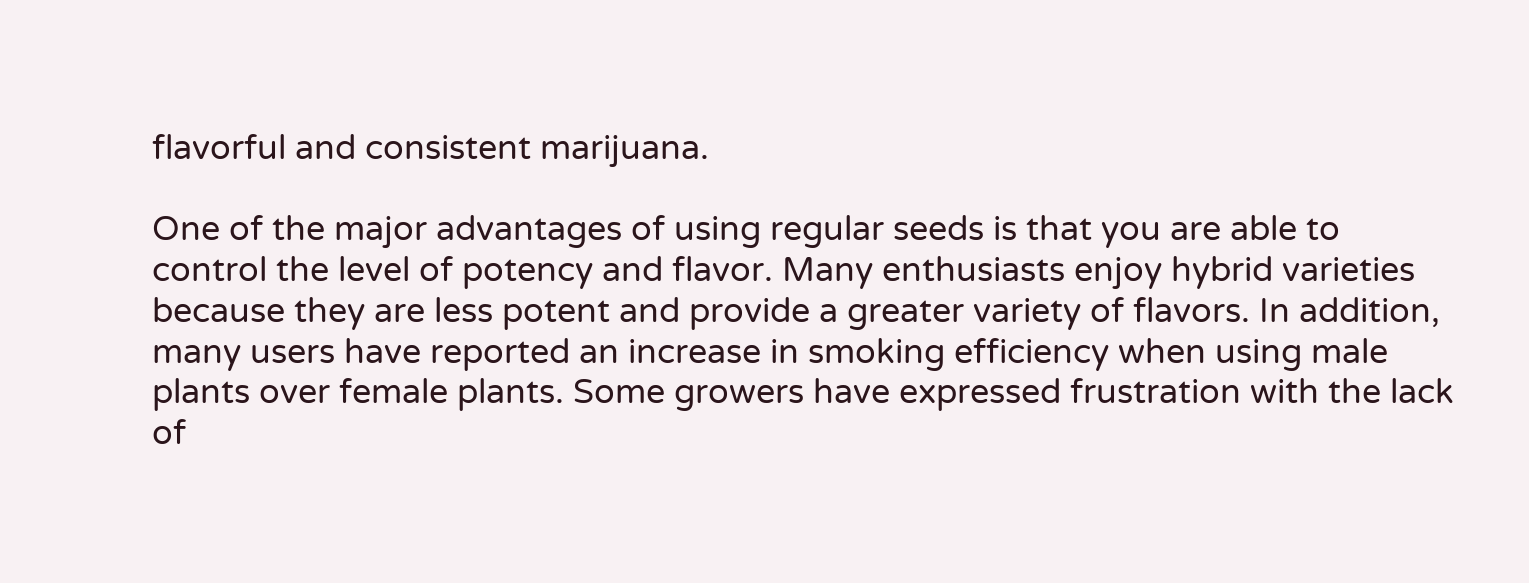flavorful and consistent marijuana.

One of the major advantages of using regular seeds is that you are able to control the level of potency and flavor. Many enthusiasts enjoy hybrid varieties because they are less potent and provide a greater variety of flavors. In addition, many users have reported an increase in smoking efficiency when using male plants over female plants. Some growers have expressed frustration with the lack of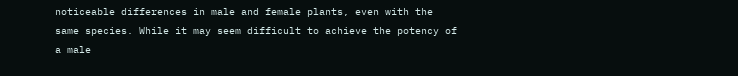noticeable differences in male and female plants, even with the same species. While it may seem difficult to achieve the potency of a male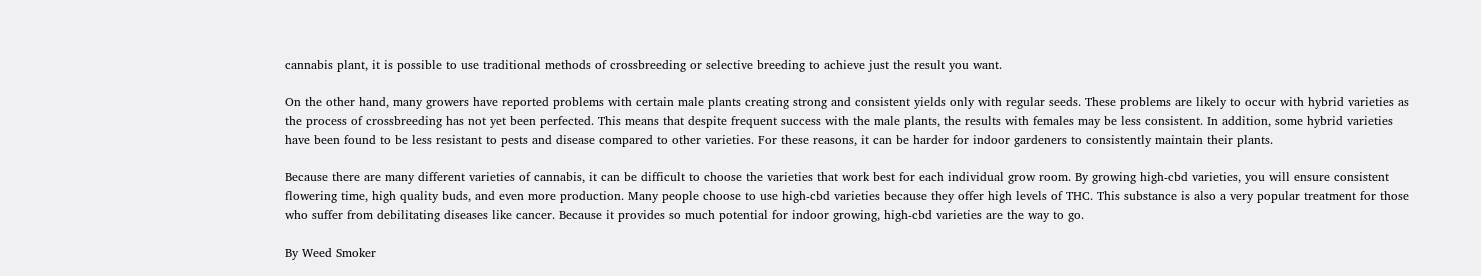cannabis plant, it is possible to use traditional methods of crossbreeding or selective breeding to achieve just the result you want.

On the other hand, many growers have reported problems with certain male plants creating strong and consistent yields only with regular seeds. These problems are likely to occur with hybrid varieties as the process of crossbreeding has not yet been perfected. This means that despite frequent success with the male plants, the results with females may be less consistent. In addition, some hybrid varieties have been found to be less resistant to pests and disease compared to other varieties. For these reasons, it can be harder for indoor gardeners to consistently maintain their plants.

Because there are many different varieties of cannabis, it can be difficult to choose the varieties that work best for each individual grow room. By growing high-cbd varieties, you will ensure consistent flowering time, high quality buds, and even more production. Many people choose to use high-cbd varieties because they offer high levels of THC. This substance is also a very popular treatment for those who suffer from debilitating diseases like cancer. Because it provides so much potential for indoor growing, high-cbd varieties are the way to go.

By Weed Smoker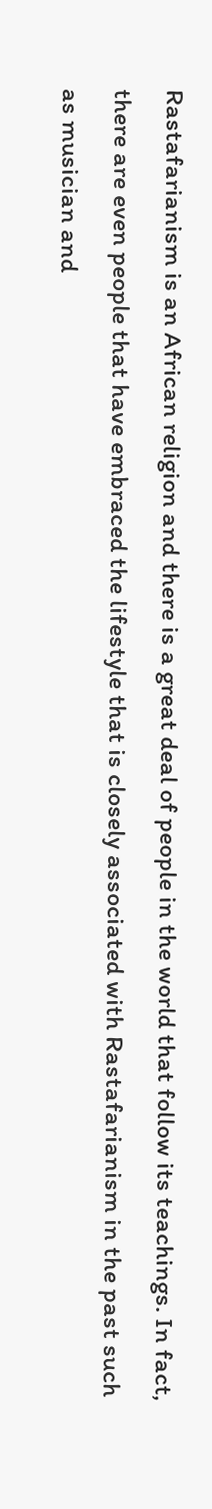Rastafarianism is an African religion and there is a great deal of people in the world that follow its teachings. In fact, there are even people that have embraced the lifestyle that is closely associated with Rastafarianism in the past such as musician and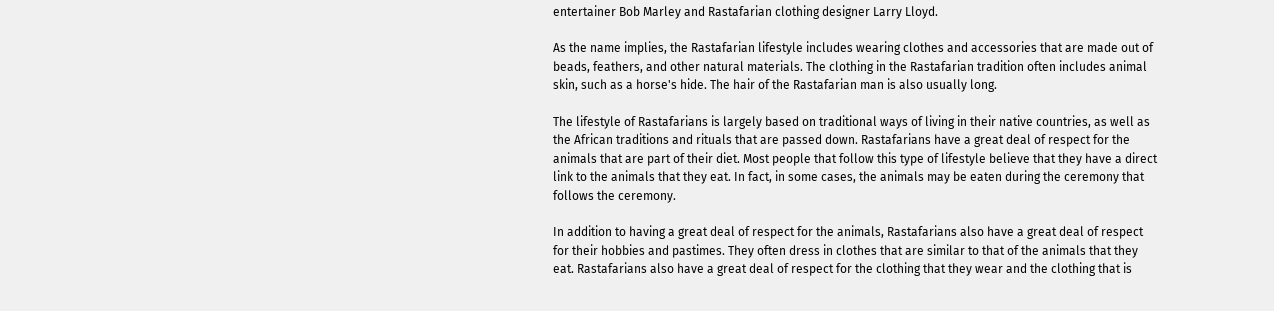entertainer Bob Marley and Rastafarian clothing designer Larry Lloyd.

As the name implies, the Rastafarian lifestyle includes wearing clothes and accessories that are made out of beads, feathers, and other natural materials. The clothing in the Rastafarian tradition often includes animal skin, such as a horse's hide. The hair of the Rastafarian man is also usually long.

The lifestyle of Rastafarians is largely based on traditional ways of living in their native countries, as well as the African traditions and rituals that are passed down. Rastafarians have a great deal of respect for the animals that are part of their diet. Most people that follow this type of lifestyle believe that they have a direct link to the animals that they eat. In fact, in some cases, the animals may be eaten during the ceremony that follows the ceremony.

In addition to having a great deal of respect for the animals, Rastafarians also have a great deal of respect for their hobbies and pastimes. They often dress in clothes that are similar to that of the animals that they eat. Rastafarians also have a great deal of respect for the clothing that they wear and the clothing that is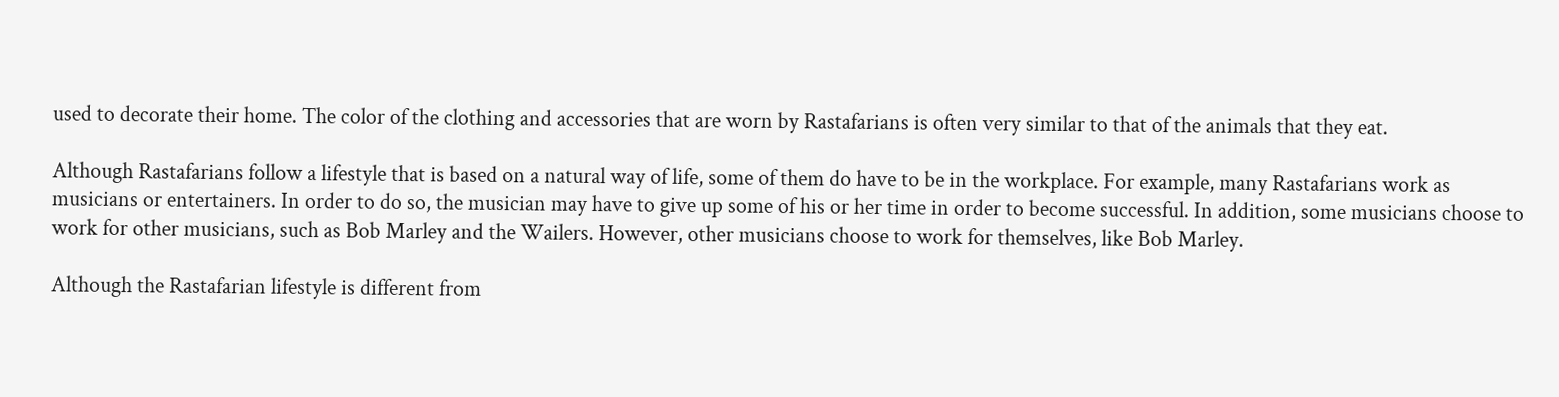used to decorate their home. The color of the clothing and accessories that are worn by Rastafarians is often very similar to that of the animals that they eat.

Although Rastafarians follow a lifestyle that is based on a natural way of life, some of them do have to be in the workplace. For example, many Rastafarians work as musicians or entertainers. In order to do so, the musician may have to give up some of his or her time in order to become successful. In addition, some musicians choose to work for other musicians, such as Bob Marley and the Wailers. However, other musicians choose to work for themselves, like Bob Marley.

Although the Rastafarian lifestyle is different from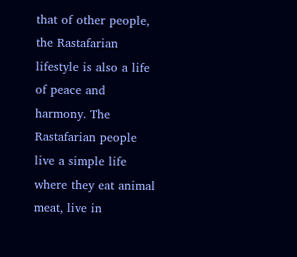that of other people, the Rastafarian lifestyle is also a life of peace and harmony. The Rastafarian people live a simple life where they eat animal meat, live in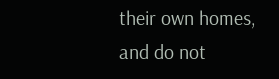their own homes, and do not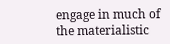engage in much of the materialistic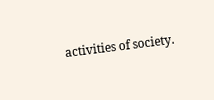activities of society.